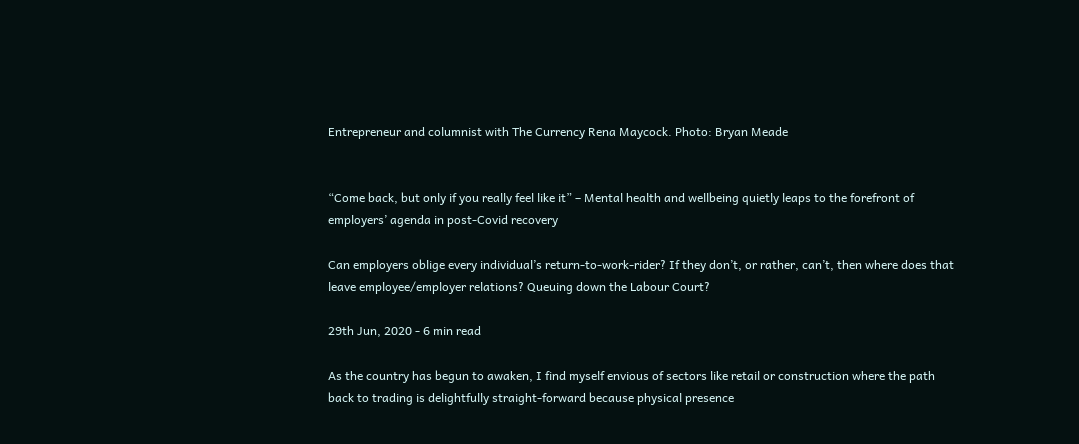Entrepreneur and columnist with The Currency Rena Maycock. Photo: Bryan Meade


“Come back, but only if you really feel like it” – Mental health and wellbeing quietly leaps to the forefront of employers’ agenda in post-Covid recovery

Can employers oblige every individual’s return-to-work-rider? If they don’t, or rather, can’t, then where does that leave employee/employer relations? Queuing down the Labour Court?

29th Jun, 2020 - 6 min read

As the country has begun to awaken, I find myself envious of sectors like retail or construction where the path back to trading is delightfully straight-forward because physical presence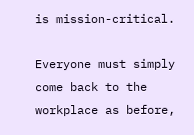is mission-critical.

Everyone must simply come back to the workplace as before,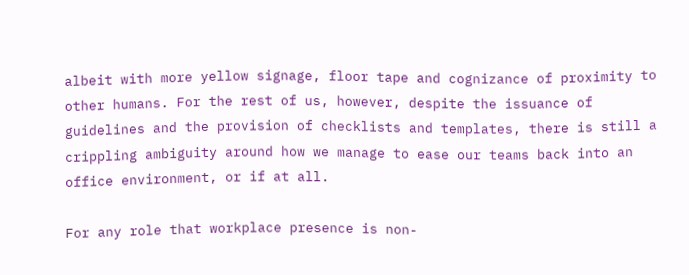albeit with more yellow signage, floor tape and cognizance of proximity to other humans. For the rest of us, however, despite the issuance of guidelines and the provision of checklists and templates, there is still a crippling ambiguity around how we manage to ease our teams back into an office environment, or if at all.

For any role that workplace presence is non-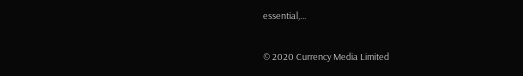essential,...

© 2020 Currency Media Limited